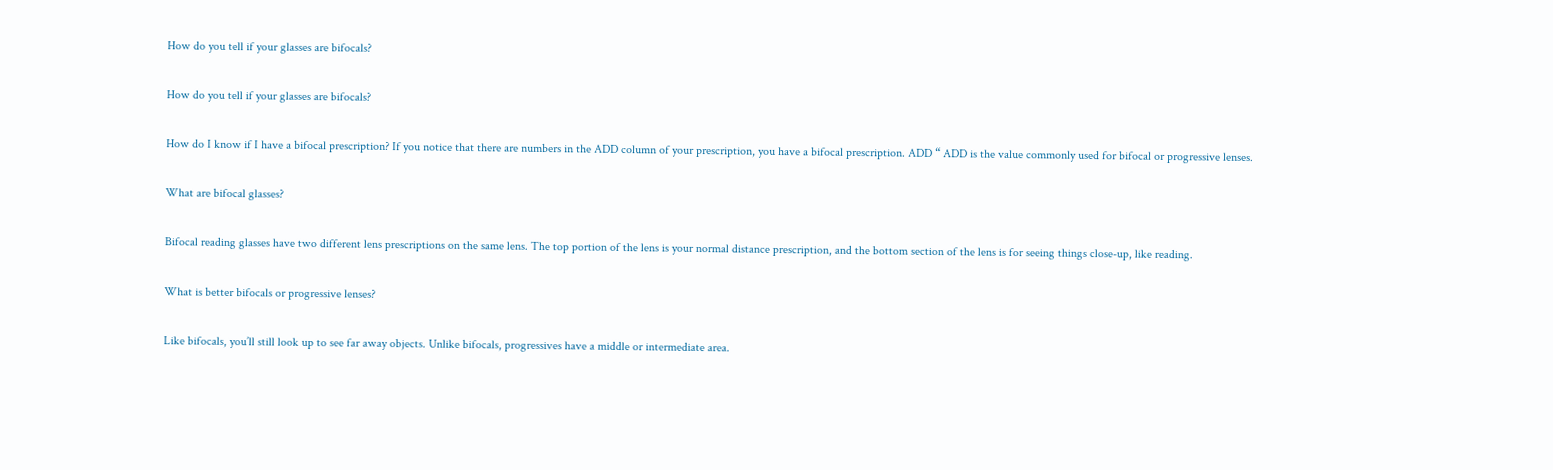How do you tell if your glasses are bifocals?

How do you tell if your glasses are bifocals?

How do I know if I have a bifocal prescription? If you notice that there are numbers in the ADD column of your prescription, you have a bifocal prescription. ADD “ ADD is the value commonly used for bifocal or progressive lenses.

What are bifocal glasses?

Bifocal reading glasses have two different lens prescriptions on the same lens. The top portion of the lens is your normal distance prescription, and the bottom section of the lens is for seeing things close-up, like reading.

What is better bifocals or progressive lenses?

Like bifocals, you’ll still look up to see far away objects. Unlike bifocals, progressives have a middle or intermediate area.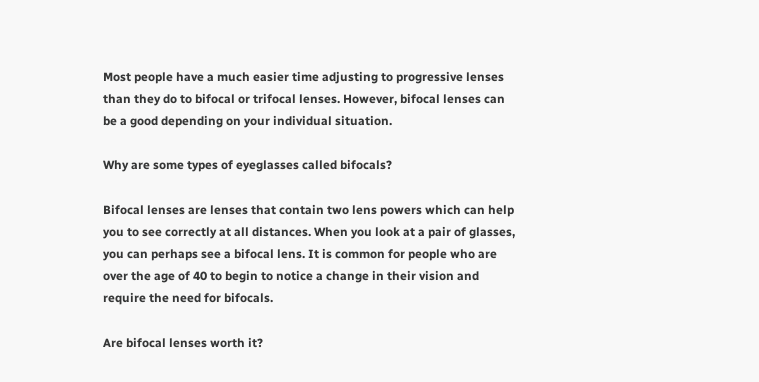Most people have a much easier time adjusting to progressive lenses than they do to bifocal or trifocal lenses. However, bifocal lenses can be a good depending on your individual situation.

Why are some types of eyeglasses called bifocals?

Bifocal lenses are lenses that contain two lens powers which can help you to see correctly at all distances. When you look at a pair of glasses, you can perhaps see a bifocal lens. It is common for people who are over the age of 40 to begin to notice a change in their vision and require the need for bifocals.

Are bifocal lenses worth it?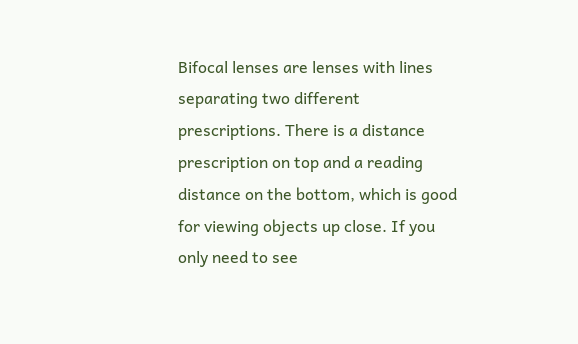Bifocal lenses are lenses with lines separating two different prescriptions. There is a distance prescription on top and a reading distance on the bottom, which is good for viewing objects up close. If you only need to see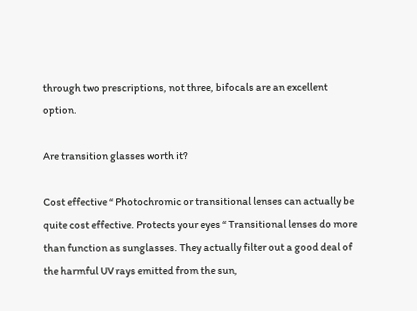through two prescriptions, not three, bifocals are an excellent option.

Are transition glasses worth it?

Cost effective “ Photochromic or transitional lenses can actually be quite cost effective. Protects your eyes “ Transitional lenses do more than function as sunglasses. They actually filter out a good deal of the harmful UV rays emitted from the sun,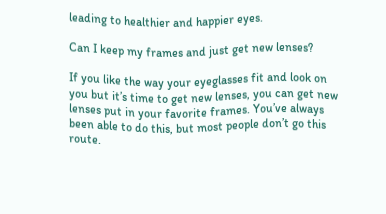leading to healthier and happier eyes.

Can I keep my frames and just get new lenses?

If you like the way your eyeglasses fit and look on you but it’s time to get new lenses, you can get new lenses put in your favorite frames. You’ve always been able to do this, but most people don’t go this route.